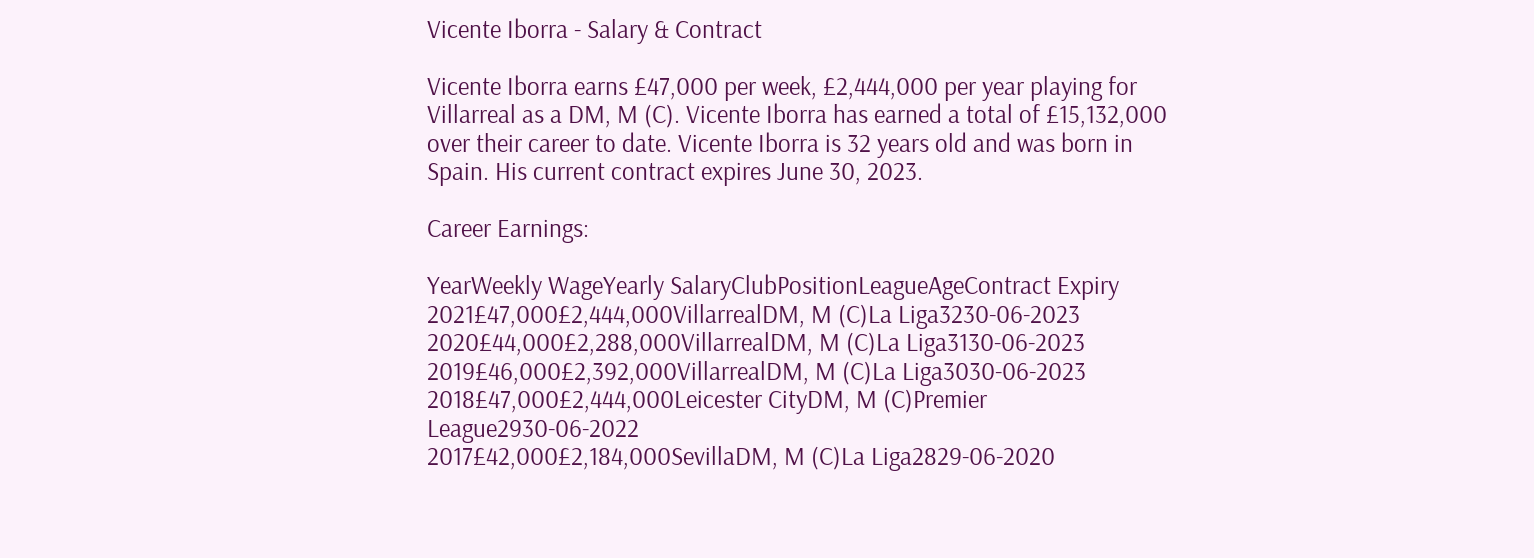Vicente Iborra - Salary & Contract

Vicente Iborra earns £47,000 per week, £2,444,000 per year playing for Villarreal as a DM, M (C). Vicente Iborra has earned a total of £15,132,000 over their career to date. Vicente Iborra is 32 years old and was born in Spain. His current contract expires June 30, 2023.

Career Earnings:

YearWeekly WageYearly SalaryClubPositionLeagueAgeContract Expiry
2021£47,000£2,444,000VillarrealDM, M (C)La Liga3230-06-2023
2020£44,000£2,288,000VillarrealDM, M (C)La Liga3130-06-2023
2019£46,000£2,392,000VillarrealDM, M (C)La Liga3030-06-2023
2018£47,000£2,444,000Leicester CityDM, M (C)Premier League2930-06-2022
2017£42,000£2,184,000SevillaDM, M (C)La Liga2829-06-2020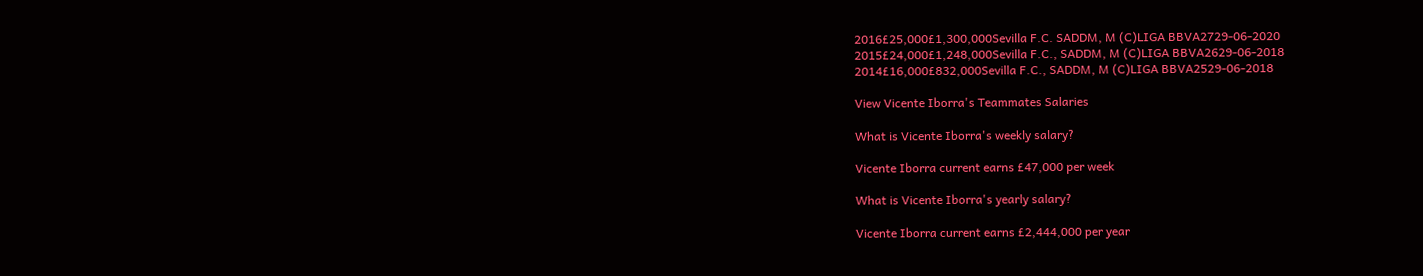2016£25,000£1,300,000Sevilla F.C. SADDM, M (C)LIGA BBVA2729-06-2020
2015£24,000£1,248,000Sevilla F.C., SADDM, M (C)LIGA BBVA2629-06-2018
2014£16,000£832,000Sevilla F.C., SADDM, M (C)LIGA BBVA2529-06-2018

View Vicente Iborra's Teammates Salaries

What is Vicente Iborra's weekly salary?

Vicente Iborra current earns £47,000 per week

What is Vicente Iborra's yearly salary?

Vicente Iborra current earns £2,444,000 per year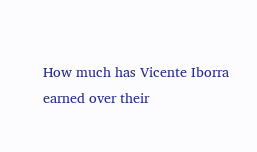How much has Vicente Iborra earned over their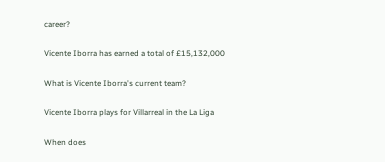career?

Vicente Iborra has earned a total of £15,132,000

What is Vicente Iborra's current team?

Vicente Iborra plays for Villarreal in the La Liga

When does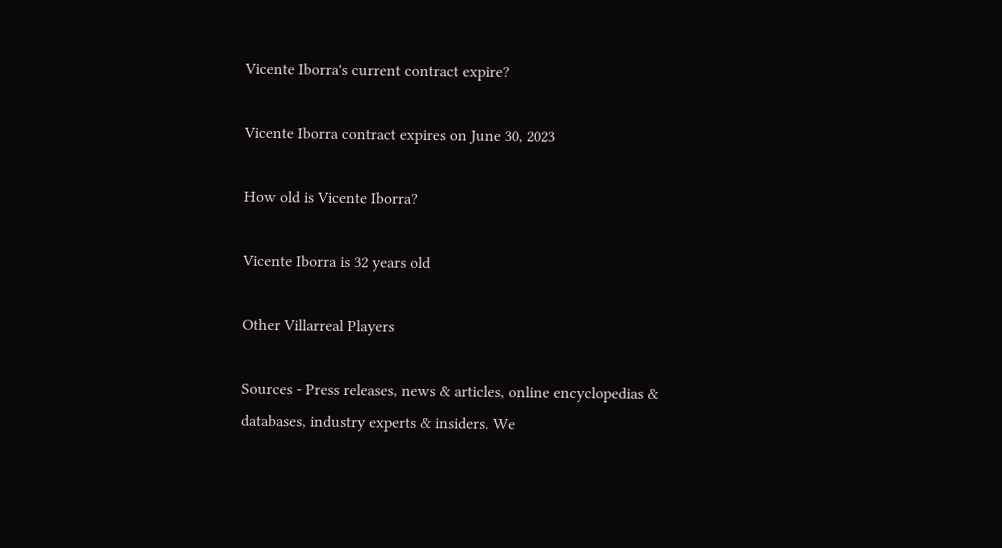Vicente Iborra's current contract expire?

Vicente Iborra contract expires on June 30, 2023

How old is Vicente Iborra?

Vicente Iborra is 32 years old

Other Villarreal Players

Sources - Press releases, news & articles, online encyclopedias & databases, industry experts & insiders. We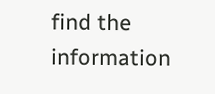find the information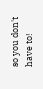so you don't have to!